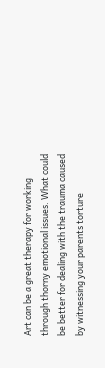Art can be a great therapy for working through thorny emotional issues. What could be better for dealing with the trauma caused by witnessing your parents torture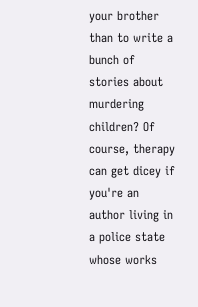your brother than to write a bunch of stories about murdering children? Of course, therapy can get dicey if you're an author living in a police state whose works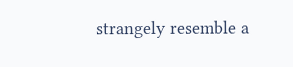strangely resemble a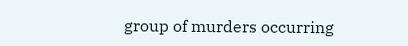group of murders occurring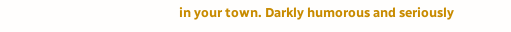in your town. Darkly humorous and seriously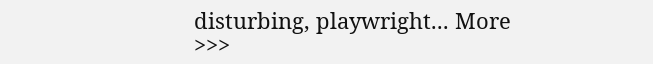disturbing, playwright... More >>>